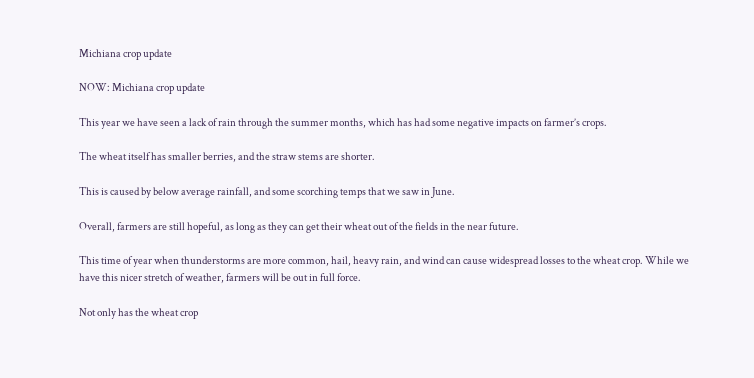Michiana crop update

NOW: Michiana crop update

This year we have seen a lack of rain through the summer months, which has had some negative impacts on farmer’s crops.

The wheat itself has smaller berries, and the straw stems are shorter.

This is caused by below average rainfall, and some scorching temps that we saw in June.

Overall, farmers are still hopeful, as long as they can get their wheat out of the fields in the near future.

This time of year when thunderstorms are more common, hail, heavy rain, and wind can cause widespread losses to the wheat crop. While we have this nicer stretch of weather, farmers will be out in full force.

Not only has the wheat crop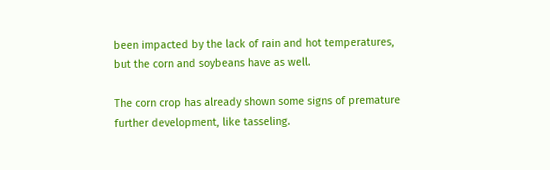been impacted by the lack of rain and hot temperatures, but the corn and soybeans have as well.

The corn crop has already shown some signs of premature further development, like tasseling.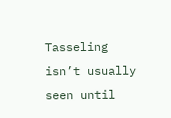Tasseling isn’t usually seen until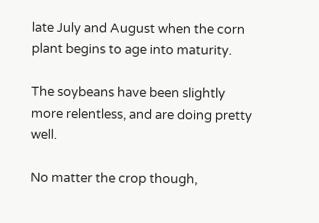late July and August when the corn plant begins to age into maturity.

The soybeans have been slightly more relentless, and are doing pretty well.

No matter the crop though,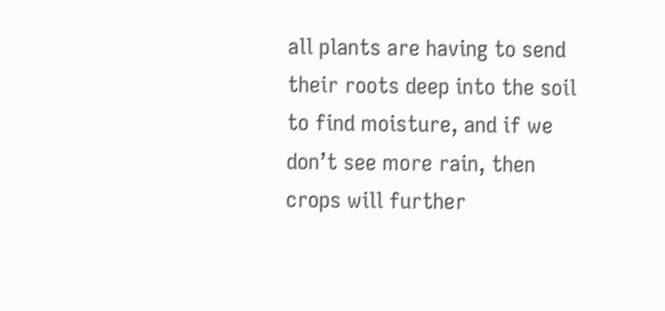all plants are having to send their roots deep into the soil to find moisture, and if we don’t see more rain, then crops will further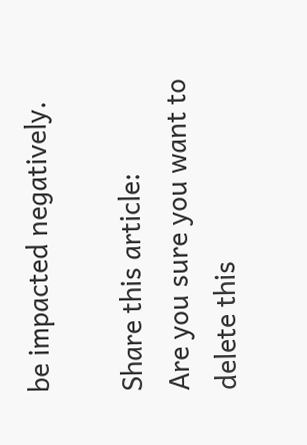be impacted negatively.

Share this article:
Are you sure you want to delete this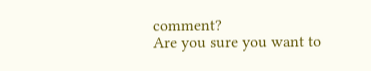comment?
Are you sure you want to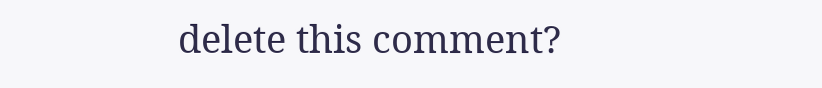delete this comment?